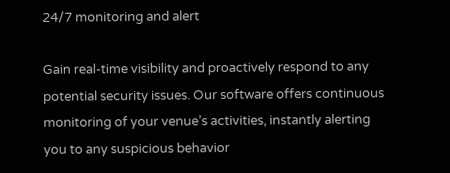24/7 monitoring and alert

Gain real-time visibility and proactively respond to any potential security issues. Our software offers continuous monitoring of your venue’s activities, instantly alerting you to any suspicious behavior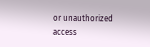or unauthorized access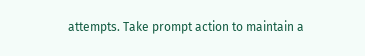attempts. Take prompt action to maintain a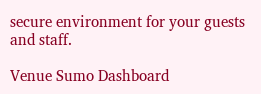secure environment for your guests and staff.

Venue Sumo Dashboard